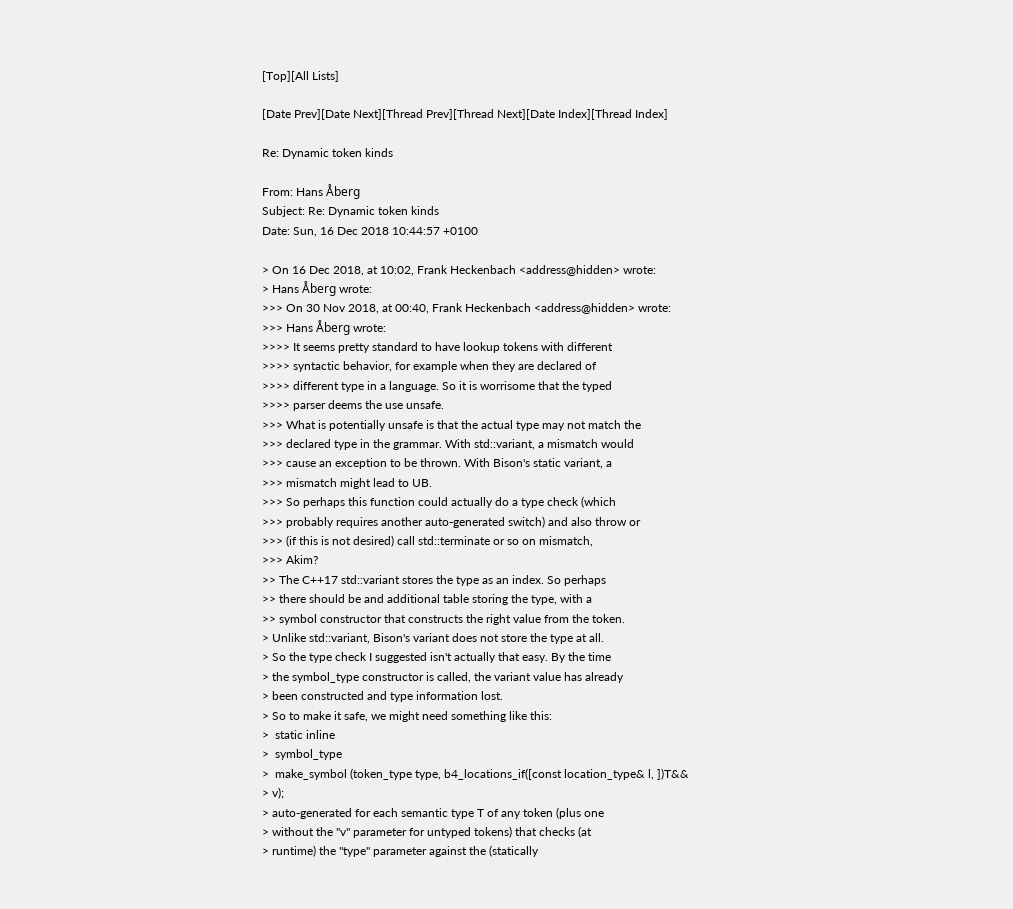[Top][All Lists]

[Date Prev][Date Next][Thread Prev][Thread Next][Date Index][Thread Index]

Re: Dynamic token kinds

From: Hans Åberg
Subject: Re: Dynamic token kinds
Date: Sun, 16 Dec 2018 10:44:57 +0100

> On 16 Dec 2018, at 10:02, Frank Heckenbach <address@hidden> wrote:
> Hans Åberg wrote:
>>> On 30 Nov 2018, at 00:40, Frank Heckenbach <address@hidden> wrote:
>>> Hans Åberg wrote:
>>>> It seems pretty standard to have lookup tokens with different
>>>> syntactic behavior, for example when they are declared of
>>>> different type in a language. So it is worrisome that the typed
>>>> parser deems the use unsafe.
>>> What is potentially unsafe is that the actual type may not match the
>>> declared type in the grammar. With std::variant, a mismatch would
>>> cause an exception to be thrown. With Bison's static variant, a
>>> mismatch might lead to UB.
>>> So perhaps this function could actually do a type check (which
>>> probably requires another auto-generated switch) and also throw or
>>> (if this is not desired) call std::terminate or so on mismatch,
>>> Akim?
>> The C++17 std::variant stores the type as an index. So perhaps
>> there should be and additional table storing the type, with a
>> symbol constructor that constructs the right value from the token.
> Unlike std::variant, Bison's variant does not store the type at all.
> So the type check I suggested isn't actually that easy. By the time
> the symbol_type constructor is called, the variant value has already
> been constructed and type information lost.
> So to make it safe, we might need something like this:
>  static inline
>  symbol_type
>  make_symbol (token_type type, b4_locations_if([const location_type& l, ])T&&
> v);
> auto-generated for each semantic type T of any token (plus one
> without the "v" parameter for untyped tokens) that checks (at
> runtime) the "type" parameter against the (statically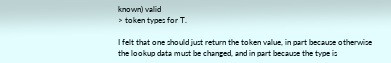known) valid
> token types for T.

I felt that one should just return the token value, in part because otherwise
the lookup data must be changed, and in part because the type is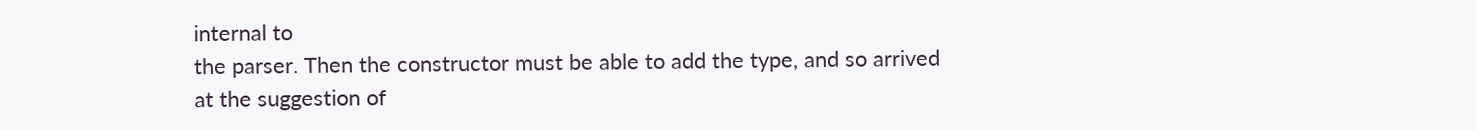internal to
the parser. Then the constructor must be able to add the type, and so arrived
at the suggestion of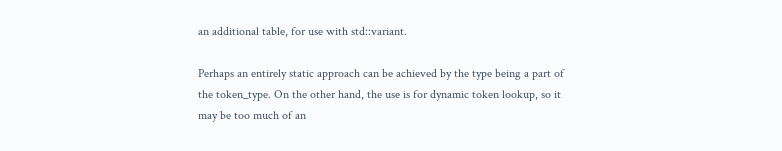an additional table, for use with std::variant.

Perhaps an entirely static approach can be achieved by the type being a part of
the token_type. On the other hand, the use is for dynamic token lookup, so it
may be too much of an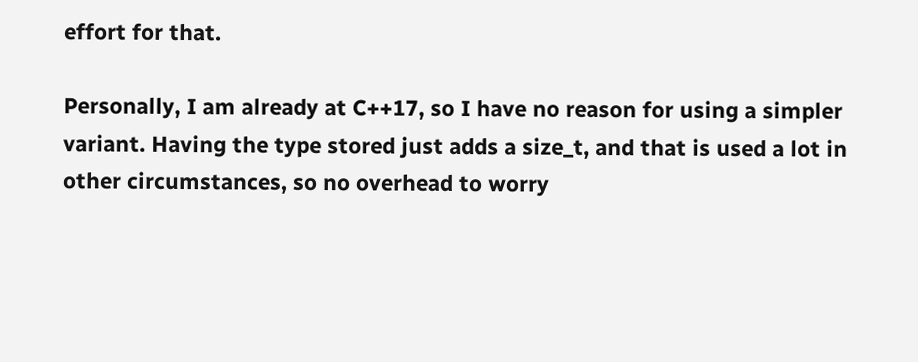effort for that.

Personally, I am already at C++17, so I have no reason for using a simpler
variant. Having the type stored just adds a size_t, and that is used a lot in
other circumstances, so no overhead to worry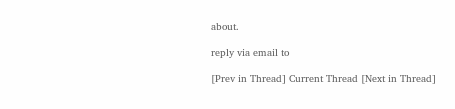about.

reply via email to

[Prev in Thread] Current Thread [Next in Thread]